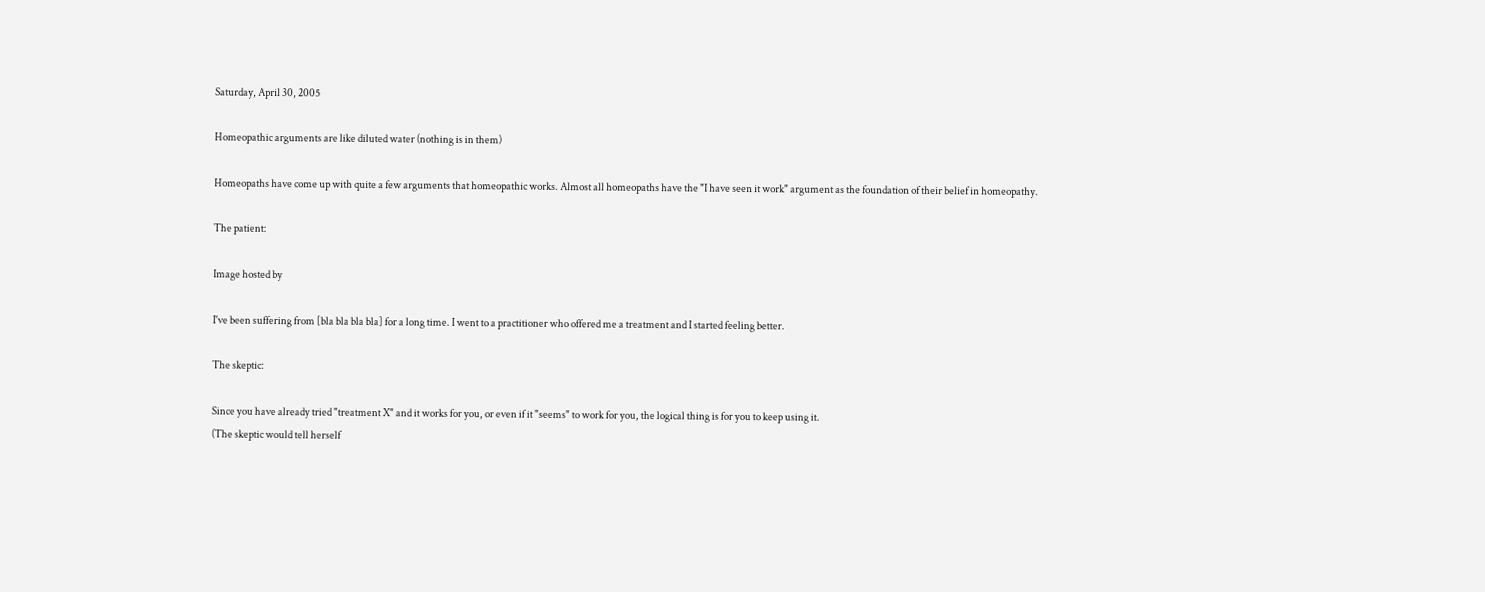Saturday, April 30, 2005

Homeopathic arguments are like diluted water (nothing is in them)

Homeopaths have come up with quite a few arguments that homeopathic works. Almost all homeopaths have the "I have seen it work" argument as the foundation of their belief in homeopathy.

The patient:

Image hosted by

I've been suffering from [bla bla bla bla] for a long time. I went to a practitioner who offered me a treatment and I started feeling better.

The skeptic:

Since you have already tried "treatment X" and it works for you, or even if it "seems" to work for you, the logical thing is for you to keep using it.
(The skeptic would tell herself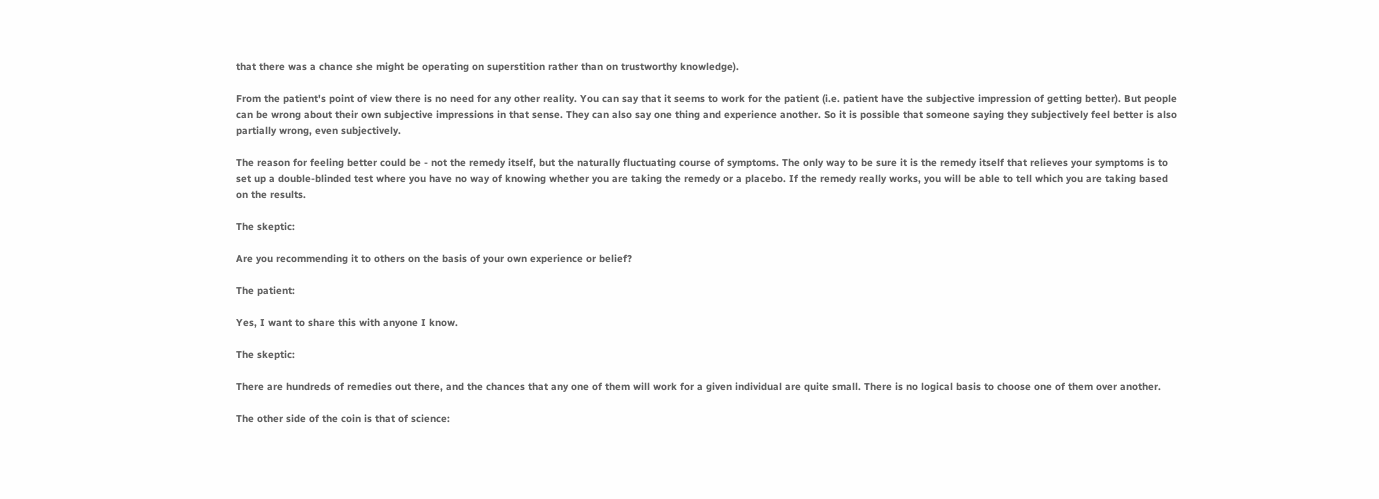that there was a chance she might be operating on superstition rather than on trustworthy knowledge).

From the patient's point of view there is no need for any other reality. You can say that it seems to work for the patient (i.e. patient have the subjective impression of getting better). But people can be wrong about their own subjective impressions in that sense. They can also say one thing and experience another. So it is possible that someone saying they subjectively feel better is also partially wrong, even subjectively.

The reason for feeling better could be - not the remedy itself, but the naturally fluctuating course of symptoms. The only way to be sure it is the remedy itself that relieves your symptoms is to set up a double-blinded test where you have no way of knowing whether you are taking the remedy or a placebo. If the remedy really works, you will be able to tell which you are taking based on the results.

The skeptic:

Are you recommending it to others on the basis of your own experience or belief?

The patient:

Yes, I want to share this with anyone I know.

The skeptic:

There are hundreds of remedies out there, and the chances that any one of them will work for a given individual are quite small. There is no logical basis to choose one of them over another.

The other side of the coin is that of science: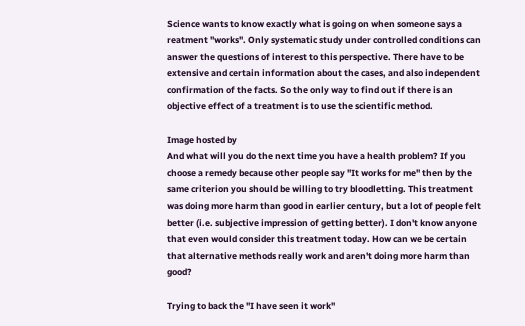Science wants to know exactly what is going on when someone says a reatment "works". Only systematic study under controlled conditions can answer the questions of interest to this perspective. There have to be extensive and certain information about the cases, and also independent confirmation of the facts. So the only way to find out if there is an objective effect of a treatment is to use the scientific method.

Image hosted by
And what will you do the next time you have a health problem? If you choose a remedy because other people say "It works for me" then by the same criterion you should be willing to try bloodletting. This treatment was doing more harm than good in earlier century, but a lot of people felt better (i.e. subjective impression of getting better). I don't know anyone that even would consider this treatment today. How can we be certain that alternative methods really work and aren't doing more harm than good?

Trying to back the "I have seen it work"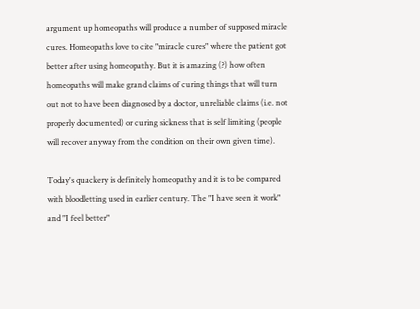argument up homeopaths will produce a number of supposed miracle cures. Homeopaths love to cite "miracle cures" where the patient got better after using homeopathy. But it is amazing (?) how often homeopaths will make grand claims of curing things that will turn out not to have been diagnosed by a doctor, unreliable claims (i.e. not properly documented) or curing sickness that is self limiting (people will recover anyway from the condition on their own given time).

Today's quackery is definitely homeopathy and it is to be compared with bloodletting used in earlier century. The "I have seen it work" and "I feel better"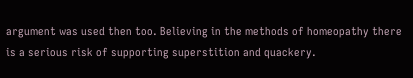argument was used then too. Believing in the methods of homeopathy there is a serious risk of supporting superstition and quackery.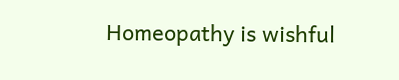Homeopathy is wishful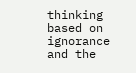thinking based on ignorance and the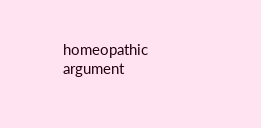homeopathic argument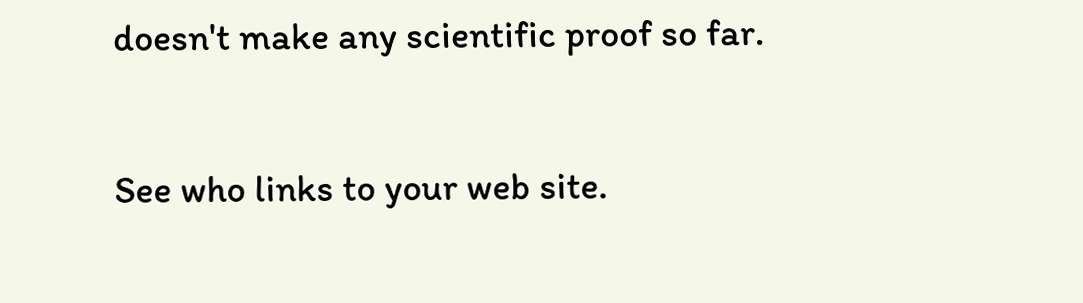doesn't make any scientific proof so far.

See who links to your web site.